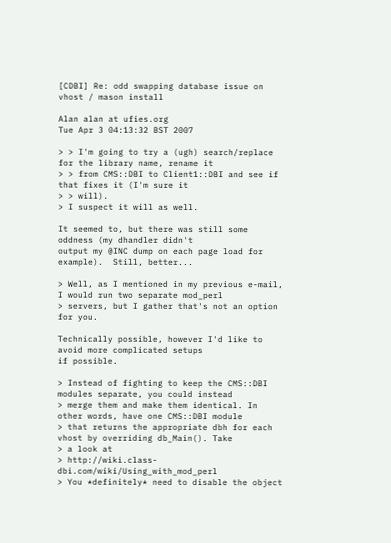[CDBI] Re: odd swapping database issue on vhost / mason install

Alan alan at ufies.org
Tue Apr 3 04:13:32 BST 2007

> > I'm going to try a (ugh) search/replace for the library name, rename it
> > from CMS::DBI to Client1::DBI and see if that fixes it (I'm sure it
> > will).
> I suspect it will as well.

It seemed to, but there was still some oddness (my dhandler didn't
output my @INC dump on each page load for example).  Still, better...

> Well, as I mentioned in my previous e-mail, I would run two separate mod_perl
> servers, but I gather that's not an option for you.

Technically possible, however I'd like to avoid more complicated setups
if possible.

> Instead of fighting to keep the CMS::DBI modules separate, you could instead
> merge them and make them identical. In other words, have one CMS::DBI module
> that returns the appropriate dbh for each vhost by overriding db_Main(). Take
> a look at
> http://wiki.class-dbi.com/wiki/Using_with_mod_perl
> You *definitely* need to disable the object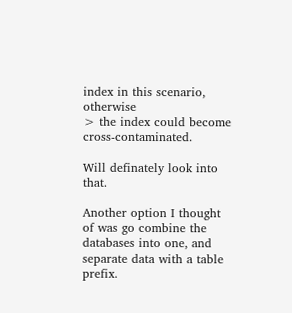index in this scenario, otherwise
> the index could become cross-contaminated.

Will definately look into that.

Another option I thought of was go combine the databases into one, and
separate data with a table prefix.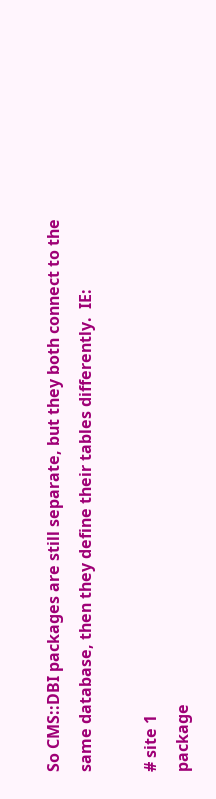So CMS::DBI packages are still separate, but they both connect to the
same database, then they define their tables differently.  IE:

# site 1
package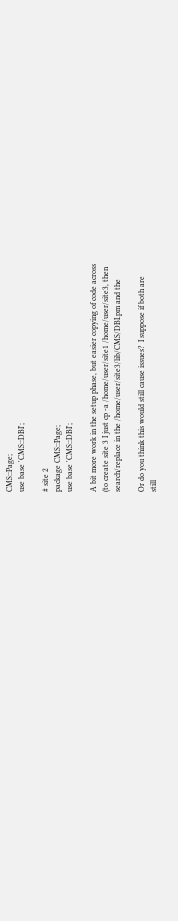CMS::Page;
use base 'CMS::DBI';

# site 2
package CMS::Page;
use base 'CMS::DBI';

A bit more work in the setup phase, but easier copying of code across
(to create site 3 I just cp -a /home/user/site1 /home/user/site3, then
search/replace in the /home/user/site3/lib/CMS/DBI.pm and the

Or do you think this would still cause issues?  I suppose if both are
still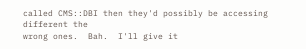called CMS::DBI then they'd possibly be accessing different the
wrong ones.  Bah.  I'll give it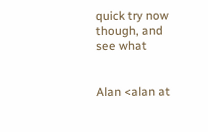quick try now though, and see what


Alan <alan at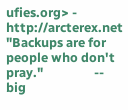ufies.org> - http://arcterex.net
"Backups are for people who don't pray."                 -- big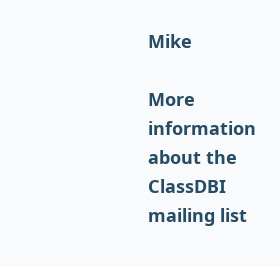Mike

More information about the ClassDBI mailing list